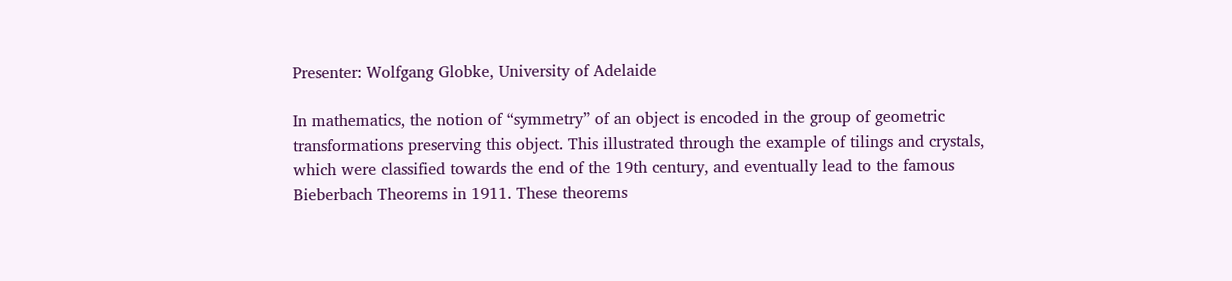Presenter: Wolfgang Globke, University of Adelaide

In mathematics, the notion of “symmetry” of an object is encoded in the group of geometric transformations preserving this object. This illustrated through the example of tilings and crystals, which were classified towards the end of the 19th century, and eventually lead to the famous Bieberbach Theorems in 1911. These theorems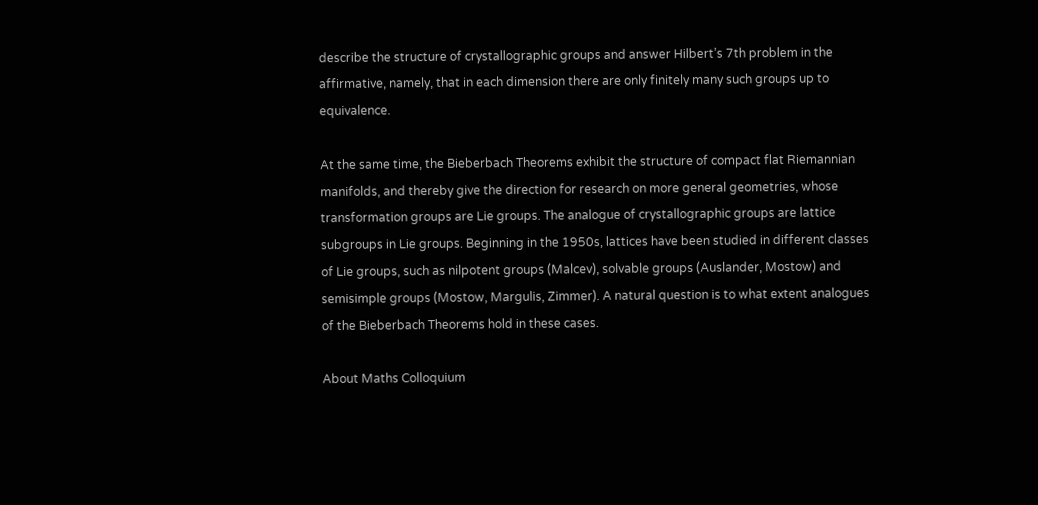describe the structure of crystallographic groups and answer Hilbert’s 7th problem in the affirmative, namely, that in each dimension there are only finitely many such groups up to equivalence.

At the same time, the Bieberbach Theorems exhibit the structure of compact flat Riemannian manifolds, and thereby give the direction for research on more general geometries, whose transformation groups are Lie groups. The analogue of crystallographic groups are lattice subgroups in Lie groups. Beginning in the 1950s, lattices have been studied in different classes of Lie groups, such as nilpotent groups (Malcev), solvable groups (Auslander, Mostow) and semisimple groups (Mostow, Margulis, Zimmer). A natural question is to what extent analogues of the Bieberbach Theorems hold in these cases.

About Maths Colloquium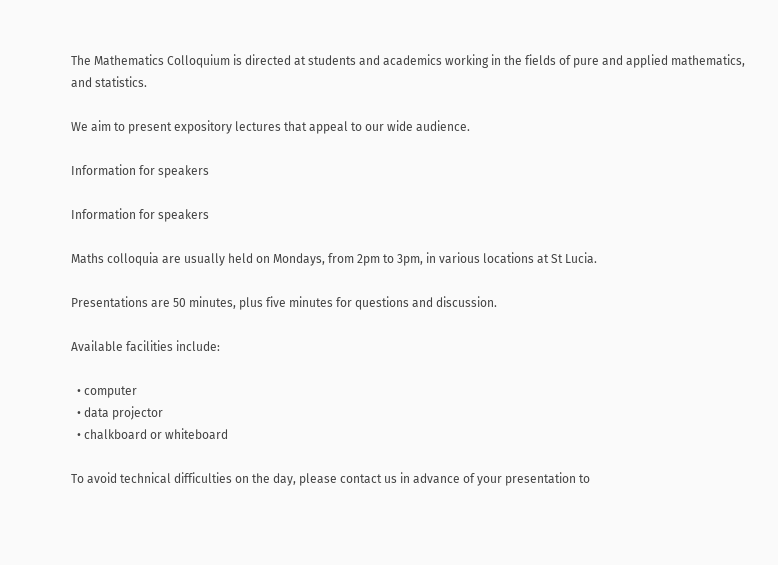The Mathematics Colloquium is directed at students and academics working in the fields of pure and applied mathematics, and statistics.

We aim to present expository lectures that appeal to our wide audience.

Information for speakers

Information for speakers

Maths colloquia are usually held on Mondays, from 2pm to 3pm, in various locations at St Lucia.

Presentations are 50 minutes, plus five minutes for questions and discussion.

Available facilities include:

  • computer
  • data projector
  • chalkboard or whiteboard

To avoid technical difficulties on the day, please contact us in advance of your presentation to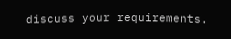discuss your requirements.